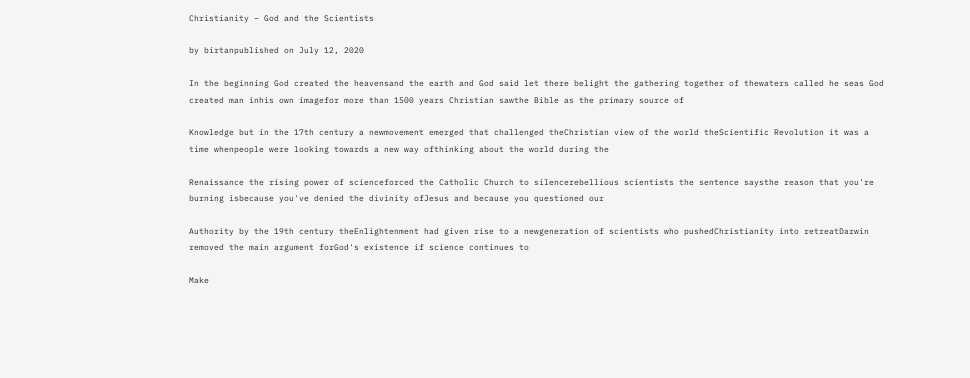Christianity – God and the Scientists

by birtanpublished on July 12, 2020

In the beginning God created the heavensand the earth and God said let there belight the gathering together of thewaters called he seas God created man inhis own imagefor more than 1500 years Christian sawthe Bible as the primary source of

Knowledge but in the 17th century a newmovement emerged that challenged theChristian view of the world theScientific Revolution it was a time whenpeople were looking towards a new way ofthinking about the world during the

Renaissance the rising power of scienceforced the Catholic Church to silencerebellious scientists the sentence saysthe reason that you're burning isbecause you've denied the divinity ofJesus and because you questioned our

Authority by the 19th century theEnlightenment had given rise to a newgeneration of scientists who pushedChristianity into retreatDarwin removed the main argument forGod's existence if science continues to

Make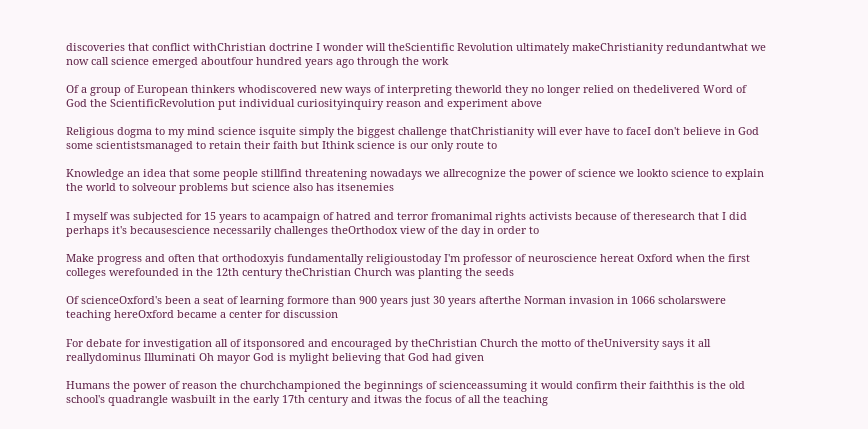discoveries that conflict withChristian doctrine I wonder will theScientific Revolution ultimately makeChristianity redundantwhat we now call science emerged aboutfour hundred years ago through the work

Of a group of European thinkers whodiscovered new ways of interpreting theworld they no longer relied on thedelivered Word of God the ScientificRevolution put individual curiosityinquiry reason and experiment above

Religious dogma to my mind science isquite simply the biggest challenge thatChristianity will ever have to faceI don't believe in God some scientistsmanaged to retain their faith but Ithink science is our only route to

Knowledge an idea that some people stillfind threatening nowadays we allrecognize the power of science we lookto science to explain the world to solveour problems but science also has itsenemies

I myself was subjected for 15 years to acampaign of hatred and terror fromanimal rights activists because of theresearch that I did perhaps it's becausescience necessarily challenges theOrthodox view of the day in order to

Make progress and often that orthodoxyis fundamentally religioustoday I'm professor of neuroscience hereat Oxford when the first colleges werefounded in the 12th century theChristian Church was planting the seeds

Of scienceOxford's been a seat of learning formore than 900 years just 30 years afterthe Norman invasion in 1066 scholarswere teaching hereOxford became a center for discussion

For debate for investigation all of itsponsored and encouraged by theChristian Church the motto of theUniversity says it all reallydominus Illuminati Oh mayor God is mylight believing that God had given

Humans the power of reason the churchchampioned the beginnings of scienceassuming it would confirm their faiththis is the old school's quadrangle wasbuilt in the early 17th century and itwas the focus of all the teaching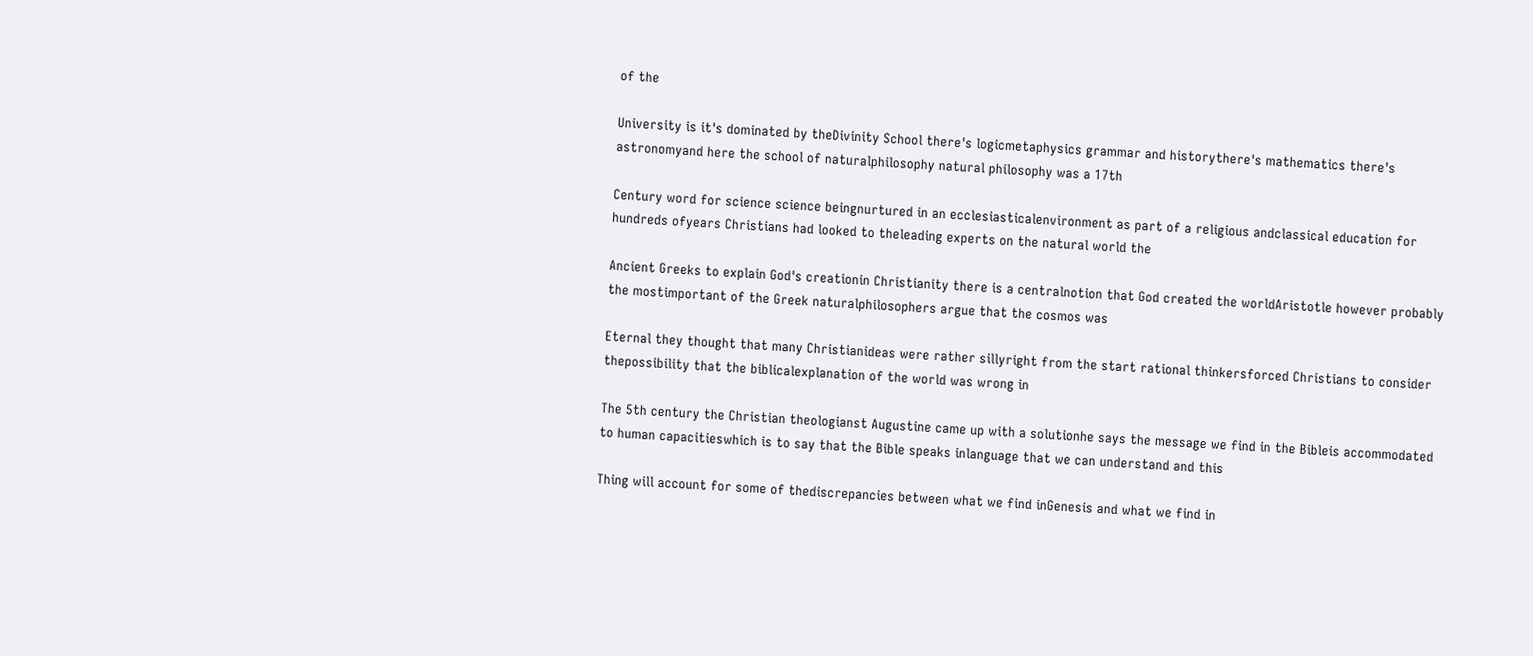of the

University is it's dominated by theDivinity School there's logicmetaphysics grammar and historythere's mathematics there's astronomyand here the school of naturalphilosophy natural philosophy was a 17th

Century word for science science beingnurtured in an ecclesiasticalenvironment as part of a religious andclassical education for hundreds ofyears Christians had looked to theleading experts on the natural world the

Ancient Greeks to explain God's creationin Christianity there is a centralnotion that God created the worldAristotle however probably the mostimportant of the Greek naturalphilosophers argue that the cosmos was

Eternal they thought that many Christianideas were rather sillyright from the start rational thinkersforced Christians to consider thepossibility that the biblicalexplanation of the world was wrong in

The 5th century the Christian theologianst Augustine came up with a solutionhe says the message we find in the Bibleis accommodated to human capacitieswhich is to say that the Bible speaks inlanguage that we can understand and this

Thing will account for some of thediscrepancies between what we find inGenesis and what we find in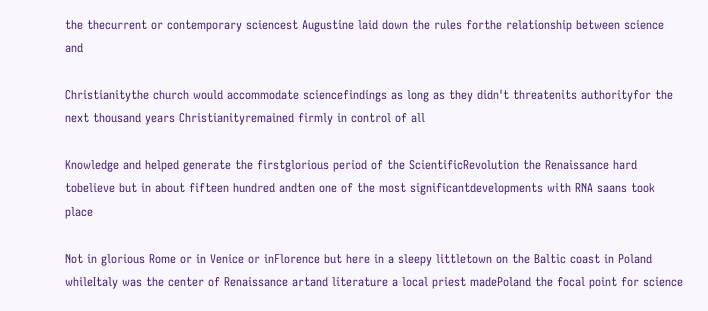the thecurrent or contemporary sciencest Augustine laid down the rules forthe relationship between science and

Christianitythe church would accommodate sciencefindings as long as they didn't threatenits authorityfor the next thousand years Christianityremained firmly in control of all

Knowledge and helped generate the firstglorious period of the ScientificRevolution the Renaissance hard tobelieve but in about fifteen hundred andten one of the most significantdevelopments with RNA saans took place

Not in glorious Rome or in Venice or inFlorence but here in a sleepy littletown on the Baltic coast in Poland whileItaly was the center of Renaissance artand literature a local priest madePoland the focal point for science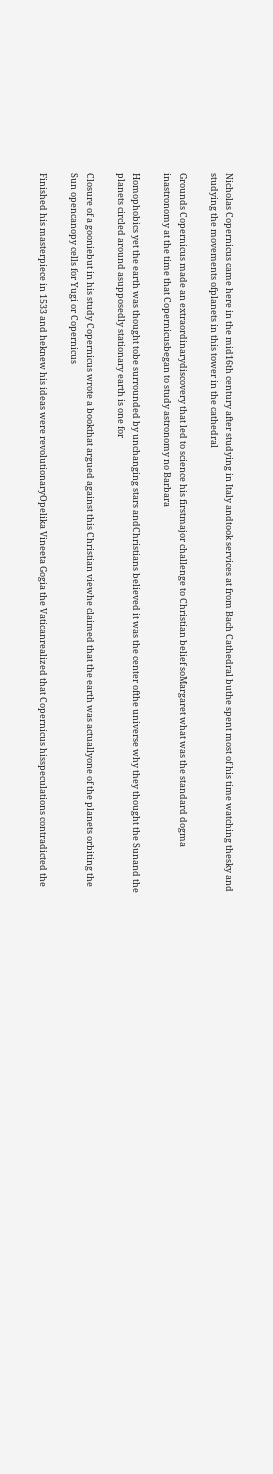Nicholas Copernicus came here in the mid16th century after studying in Italy andtook services at from Bach Cathedral buthe spent most of his time watching thesky and studying the movements ofplanets in this tower in the cathedral

Grounds Copernicus made an extraordinarydiscovery that led to science his firstmajor challenge to Christian belief soMargaret what was the standard dogma inastronomy at the time that Copernicusbegan to study astronomy no Barbara

Homophobics yet the earth was thought tobe surrounded by unchanging stars andChristians believed it was the center ofthe universe why they thought the Sunand the planets circled around asupposedly stationary earth is one for

Closure of a gooniebut in his study Copernicus wrote a bookthat argued against this Christian viewhe claimed that the earth was actuallyone of the planets orbiting the Sun opencanopy cells for Yugi or Copernicus

Finished his masterpiece in 1533 and heknew his ideas were revolutionaryOpelika Vineeta Gogia the Vaticanrealized that Copernicus hisspeculations contradicted the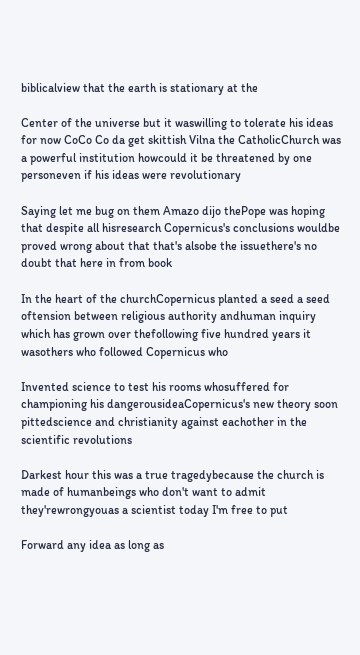biblicalview that the earth is stationary at the

Center of the universe but it waswilling to tolerate his ideas for now CoCo Co da get skittish Vilna the CatholicChurch was a powerful institution howcould it be threatened by one personeven if his ideas were revolutionary

Saying let me bug on them Amazo dijo thePope was hoping that despite all hisresearch Copernicus's conclusions wouldbe proved wrong about that that's alsobe the issuethere's no doubt that here in from book

In the heart of the churchCopernicus planted a seed a seed oftension between religious authority andhuman inquiry which has grown over thefollowing five hundred years it wasothers who followed Copernicus who

Invented science to test his rooms whosuffered for championing his dangerousideaCopernicus's new theory soon pittedscience and christianity against eachother in the scientific revolutions

Darkest hour this was a true tragedybecause the church is made of humanbeings who don't want to admit they'rewrongyouas a scientist today I'm free to put

Forward any idea as long as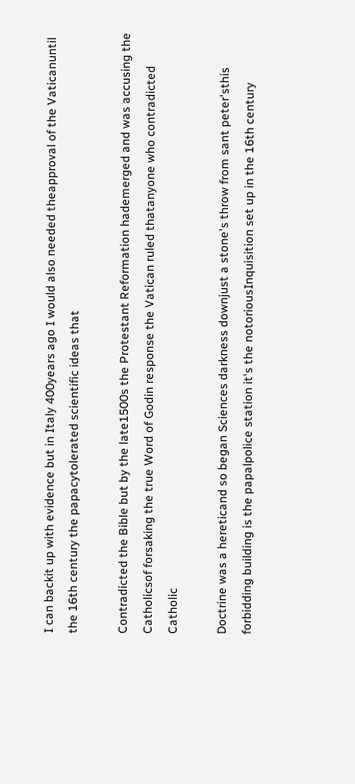I can backit up with evidence but in Italy 400years ago I would also needed theapproval of the Vaticanuntil the 16th century the papacytolerated scientific ideas that

Contradicted the Bible but by the late1500s the Protestant Reformation hademerged and was accusing the Catholicsof forsaking the true Word of Godin response the Vatican ruled thatanyone who contradicted Catholic

Doctrine was a hereticand so began Sciences darkness downjust a stone's throw from sant peter'sthis forbidding building is the papalpolice station it's the notoriousInquisition set up in the 16th century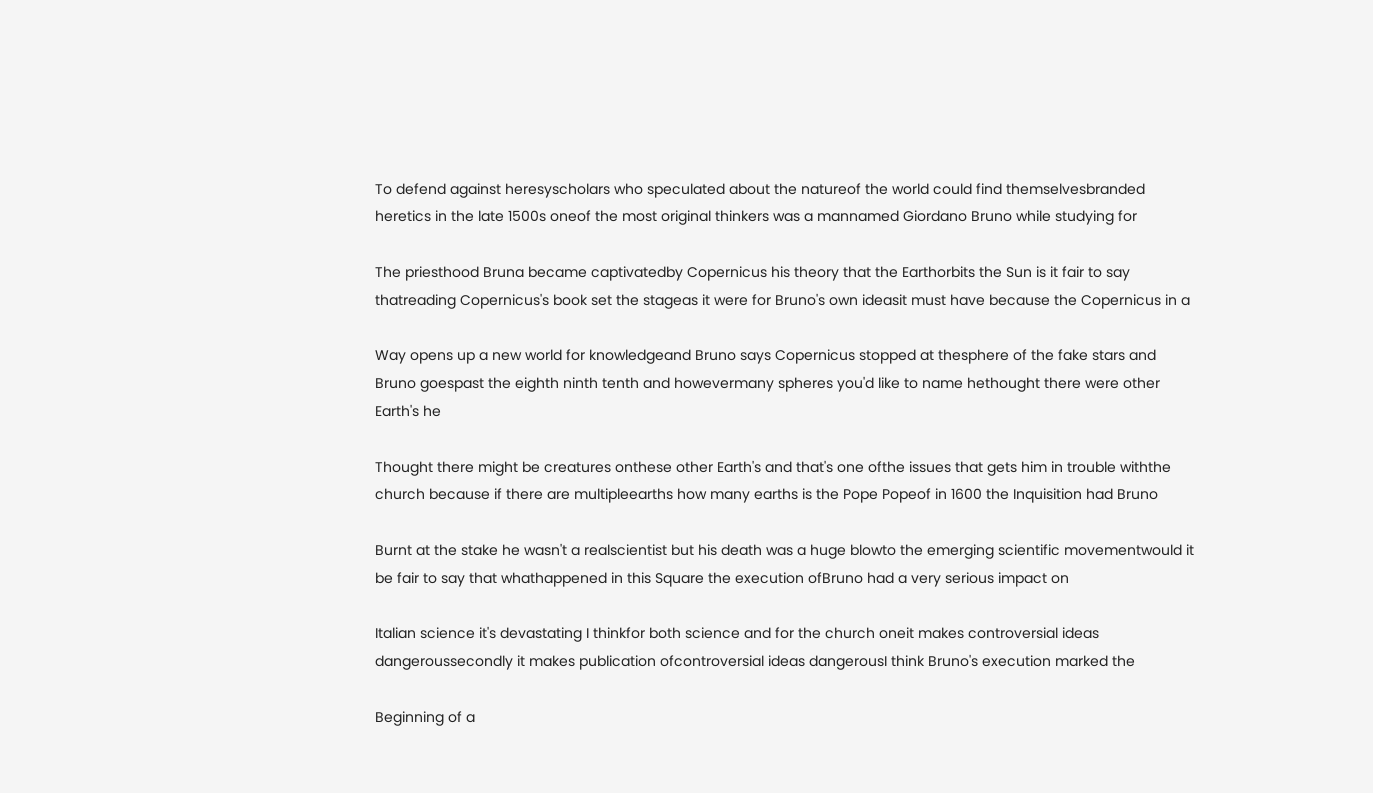To defend against heresyscholars who speculated about the natureof the world could find themselvesbranded heretics in the late 1500s oneof the most original thinkers was a mannamed Giordano Bruno while studying for

The priesthood Bruna became captivatedby Copernicus his theory that the Earthorbits the Sun is it fair to say thatreading Copernicus's book set the stageas it were for Bruno's own ideasit must have because the Copernicus in a

Way opens up a new world for knowledgeand Bruno says Copernicus stopped at thesphere of the fake stars and Bruno goespast the eighth ninth tenth and howevermany spheres you'd like to name hethought there were other Earth's he

Thought there might be creatures onthese other Earth's and that's one ofthe issues that gets him in trouble withthe church because if there are multipleearths how many earths is the Pope Popeof in 1600 the Inquisition had Bruno

Burnt at the stake he wasn't a realscientist but his death was a huge blowto the emerging scientific movementwould it be fair to say that whathappened in this Square the execution ofBruno had a very serious impact on

Italian science it's devastating I thinkfor both science and for the church oneit makes controversial ideas dangeroussecondly it makes publication ofcontroversial ideas dangerousI think Bruno's execution marked the

Beginning of a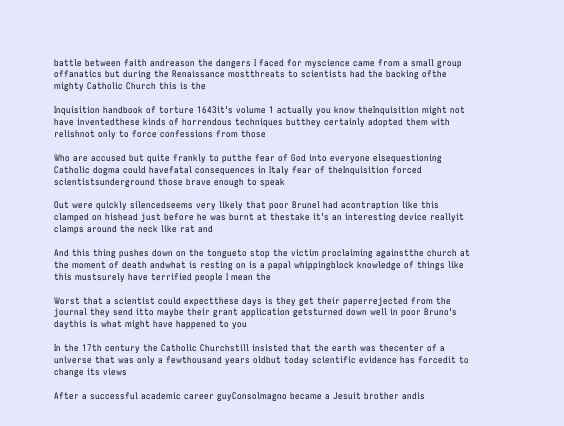battle between faith andreason the dangers I faced for myscience came from a small group offanatics but during the Renaissance mostthreats to scientists had the backing ofthe mighty Catholic Church this is the

Inquisition handbook of torture 1643it's volume 1 actually you know theInquisition might not have inventedthese kinds of horrendous techniques butthey certainly adopted them with relishnot only to force confessions from those

Who are accused but quite frankly to putthe fear of God into everyone elsequestioning Catholic dogma could havefatal consequences in Italy fear of theInquisition forced scientistsunderground those brave enough to speak

Out were quickly silencedseems very likely that poor Brunel had acontraption like this clamped on hishead just before he was burnt at thestake it's an interesting device reallyit clamps around the neck like rat and

And this thing pushes down on the tongueto stop the victim proclaiming againstthe church at the moment of death andwhat is resting on is a papal whippingblock knowledge of things like this mustsurely have terrified people I mean the

Worst that a scientist could expectthese days is they get their paperrejected from the journal they send itto maybe their grant application getsturned down well in poor Bruno's daythis is what might have happened to you

In the 17th century the Catholic Churchstill insisted that the earth was thecenter of a universe that was only a fewthousand years oldbut today scientific evidence has forcedit to change its views

After a successful academic career guyConsolmagno became a Jesuit brother andis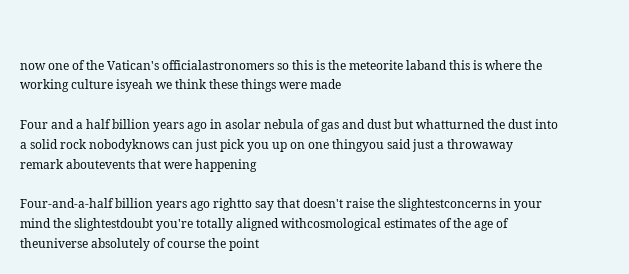now one of the Vatican's officialastronomers so this is the meteorite laband this is where the working culture isyeah we think these things were made

Four and a half billion years ago in asolar nebula of gas and dust but whatturned the dust into a solid rock nobodyknows can just pick you up on one thingyou said just a throwaway remark aboutevents that were happening

Four-and-a-half billion years ago rightto say that doesn't raise the slightestconcerns in your mind the slightestdoubt you're totally aligned withcosmological estimates of the age of theuniverse absolutely of course the point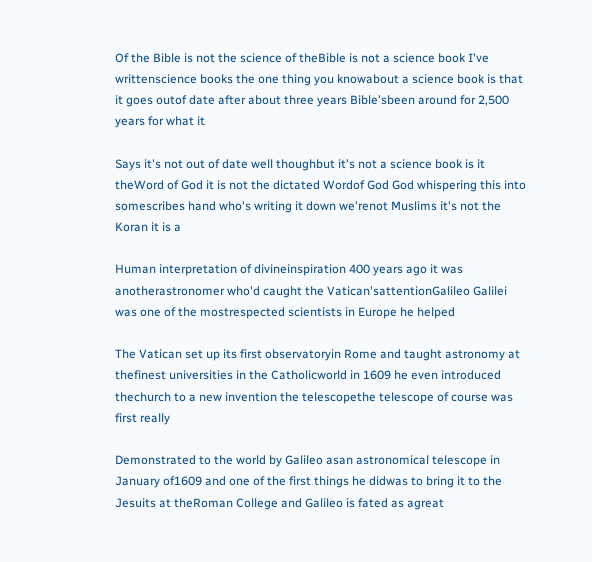Of the Bible is not the science of theBible is not a science book I've writtenscience books the one thing you knowabout a science book is that it goes outof date after about three years Bible'sbeen around for 2,500 years for what it

Says it's not out of date well thoughbut it's not a science book is it theWord of God it is not the dictated Wordof God God whispering this into somescribes hand who's writing it down we'renot Muslims it's not the Koran it is a

Human interpretation of divineinspiration 400 years ago it was anotherastronomer who'd caught the Vatican'sattentionGalileo Galilei was one of the mostrespected scientists in Europe he helped

The Vatican set up its first observatoryin Rome and taught astronomy at thefinest universities in the Catholicworld in 1609 he even introduced thechurch to a new invention the telescopethe telescope of course was first really

Demonstrated to the world by Galileo asan astronomical telescope in January of1609 and one of the first things he didwas to bring it to the Jesuits at theRoman College and Galileo is fated as agreat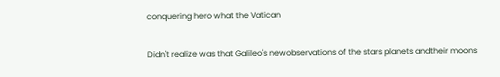conquering hero what the Vatican

Didn't realize was that Galileo's newobservations of the stars planets andtheir moons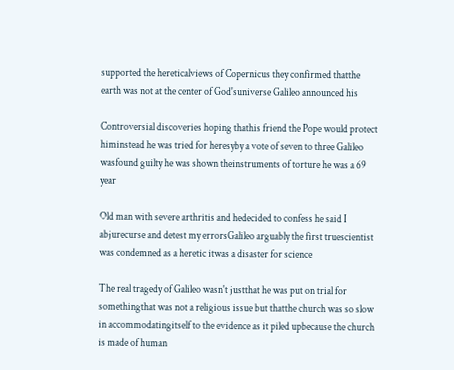supported the hereticalviews of Copernicus they confirmed thatthe earth was not at the center of God'suniverse Galileo announced his

Controversial discoveries hoping thathis friend the Pope would protect himinstead he was tried for heresyby a vote of seven to three Galileo wasfound guilty he was shown theinstruments of torture he was a 69 year

Old man with severe arthritis and hedecided to confess he said I abjurecurse and detest my errorsGalileo arguably the first truescientist was condemned as a heretic itwas a disaster for science

The real tragedy of Galileo wasn't justthat he was put on trial for somethingthat was not a religious issue but thatthe church was so slow in accommodatingitself to the evidence as it piled upbecause the church is made of human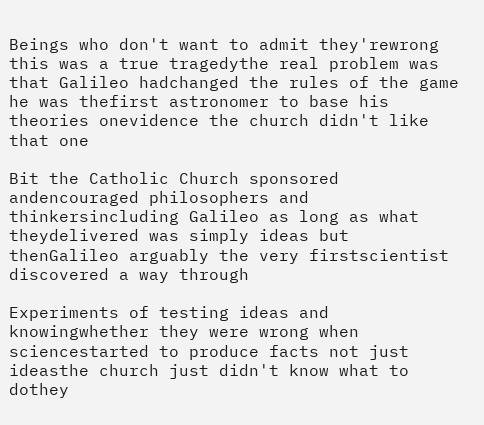Beings who don't want to admit they'rewrong this was a true tragedythe real problem was that Galileo hadchanged the rules of the game he was thefirst astronomer to base his theories onevidence the church didn't like that one

Bit the Catholic Church sponsored andencouraged philosophers and thinkersincluding Galileo as long as what theydelivered was simply ideas but thenGalileo arguably the very firstscientist discovered a way through

Experiments of testing ideas and knowingwhether they were wrong when sciencestarted to produce facts not just ideasthe church just didn't know what to dothey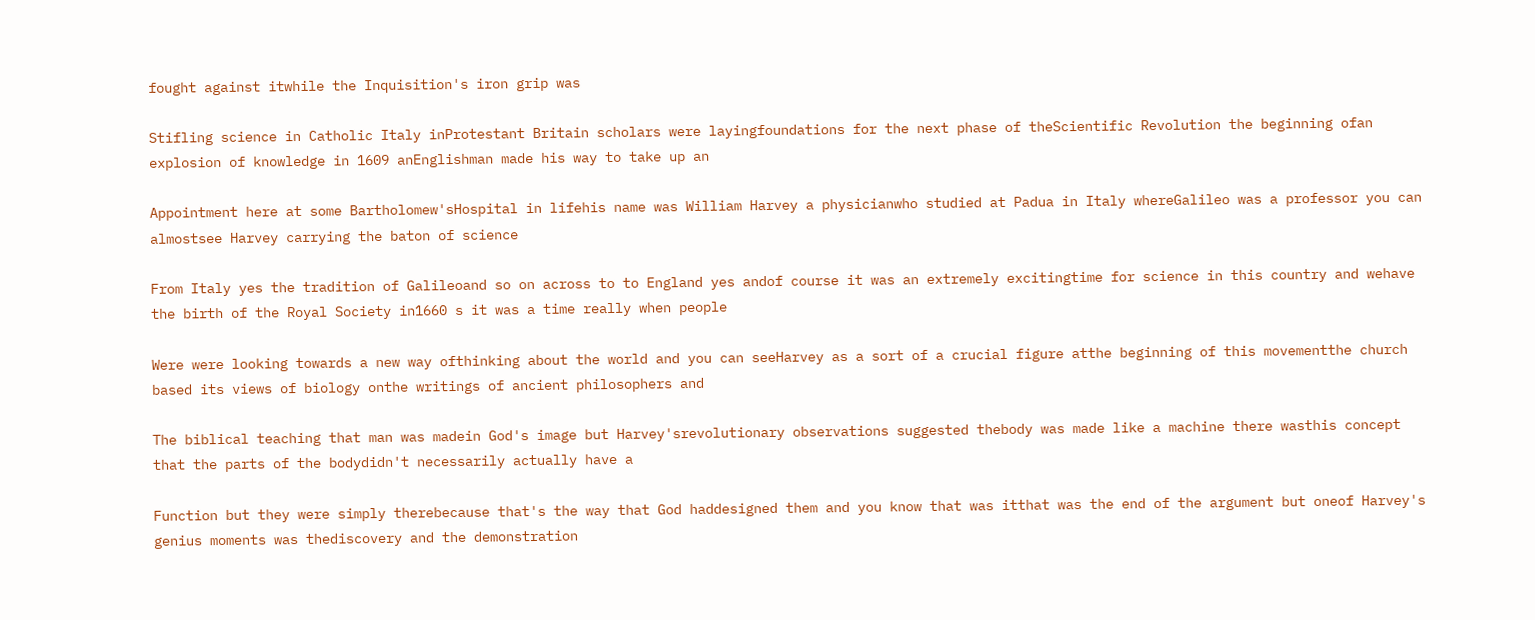fought against itwhile the Inquisition's iron grip was

Stifling science in Catholic Italy inProtestant Britain scholars were layingfoundations for the next phase of theScientific Revolution the beginning ofan explosion of knowledge in 1609 anEnglishman made his way to take up an

Appointment here at some Bartholomew'sHospital in lifehis name was William Harvey a physicianwho studied at Padua in Italy whereGalileo was a professor you can almostsee Harvey carrying the baton of science

From Italy yes the tradition of Galileoand so on across to to England yes andof course it was an extremely excitingtime for science in this country and wehave the birth of the Royal Society in1660 s it was a time really when people

Were were looking towards a new way ofthinking about the world and you can seeHarvey as a sort of a crucial figure atthe beginning of this movementthe church based its views of biology onthe writings of ancient philosophers and

The biblical teaching that man was madein God's image but Harvey'srevolutionary observations suggested thebody was made like a machine there wasthis concept that the parts of the bodydidn't necessarily actually have a

Function but they were simply therebecause that's the way that God haddesigned them and you know that was itthat was the end of the argument but oneof Harvey's genius moments was thediscovery and the demonstration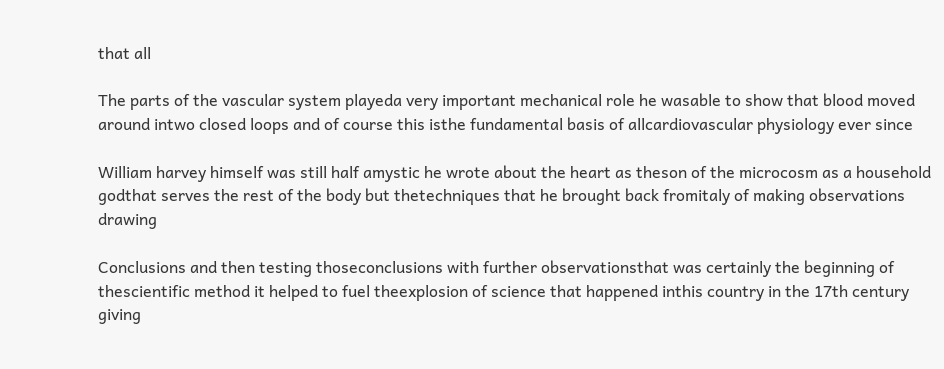that all

The parts of the vascular system playeda very important mechanical role he wasable to show that blood moved around intwo closed loops and of course this isthe fundamental basis of allcardiovascular physiology ever since

William harvey himself was still half amystic he wrote about the heart as theson of the microcosm as a household godthat serves the rest of the body but thetechniques that he brought back fromitaly of making observations drawing

Conclusions and then testing thoseconclusions with further observationsthat was certainly the beginning of thescientific method it helped to fuel theexplosion of science that happened inthis country in the 17th century giving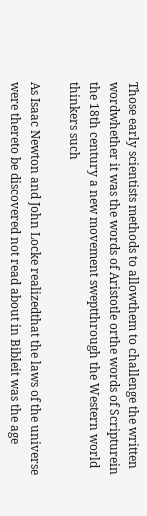Those early scientists methods to allowthem to challenge the written wordwhether it was the words of Aristotle orthe words of Scripturein the 18th century a new movement sweptthrough the Western world thinkers such

As Isaac Newton and John Locke realizedthat the laws of the universe were thereto be discovered not read about in Bibleit was the age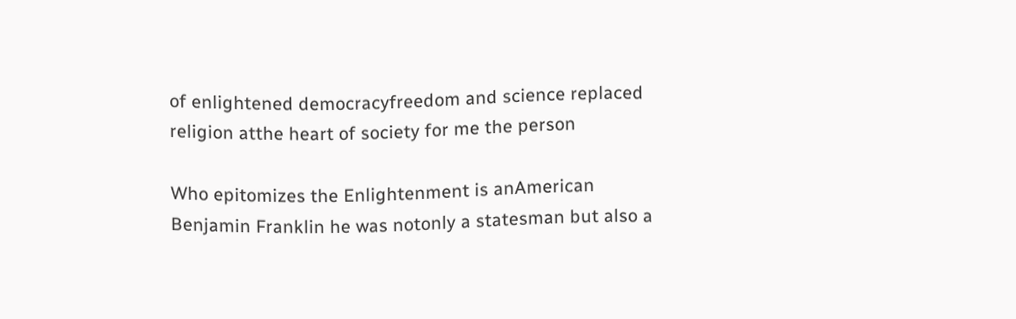of enlightened democracyfreedom and science replaced religion atthe heart of society for me the person

Who epitomizes the Enlightenment is anAmerican Benjamin Franklin he was notonly a statesman but also a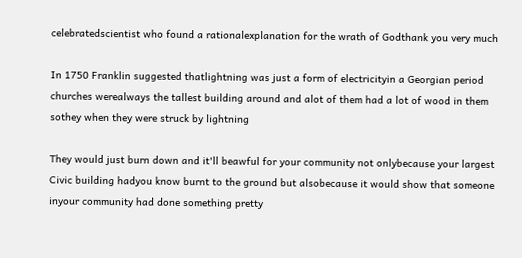celebratedscientist who found a rationalexplanation for the wrath of Godthank you very much

In 1750 Franklin suggested thatlightning was just a form of electricityin a Georgian period churches werealways the tallest building around and alot of them had a lot of wood in them sothey when they were struck by lightning

They would just burn down and it'll beawful for your community not onlybecause your largest Civic building hadyou know burnt to the ground but alsobecause it would show that someone inyour community had done something pretty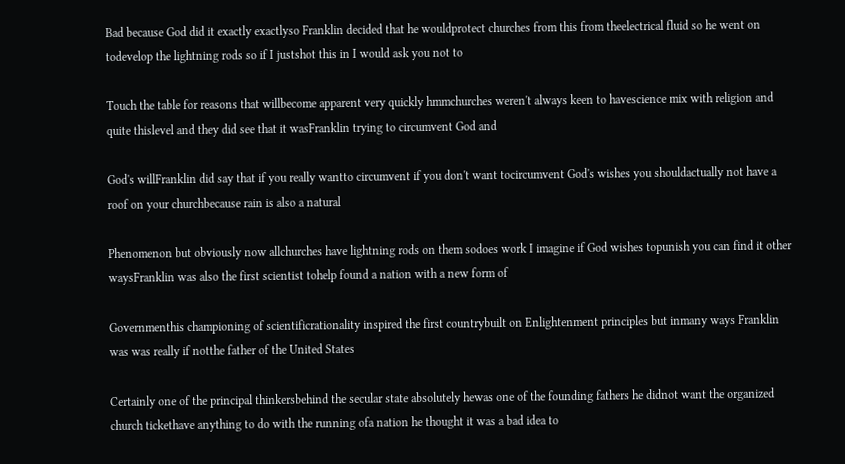Bad because God did it exactly exactlyso Franklin decided that he wouldprotect churches from this from theelectrical fluid so he went on todevelop the lightning rods so if I justshot this in I would ask you not to

Touch the table for reasons that willbecome apparent very quickly hmmchurches weren't always keen to havescience mix with religion and quite thislevel and they did see that it wasFranklin trying to circumvent God and

God's willFranklin did say that if you really wantto circumvent if you don't want tocircumvent God's wishes you shouldactually not have a roof on your churchbecause rain is also a natural

Phenomenon but obviously now allchurches have lightning rods on them sodoes work I imagine if God wishes topunish you can find it other waysFranklin was also the first scientist tohelp found a nation with a new form of

Governmenthis championing of scientificrationality inspired the first countrybuilt on Enlightenment principles but inmany ways Franklin was was really if notthe father of the United States

Certainly one of the principal thinkersbehind the secular state absolutely hewas one of the founding fathers he didnot want the organized church tickethave anything to do with the running ofa nation he thought it was a bad idea to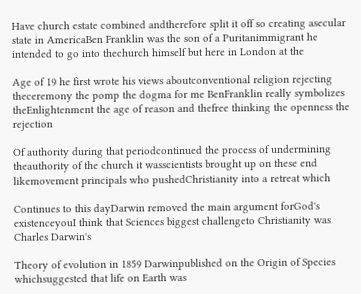Have church estate combined andtherefore split it off so creating asecular state in AmericaBen Franklin was the son of a Puritanimmigrant he intended to go into thechurch himself but here in London at the

Age of 19 he first wrote his views aboutconventional religion rejecting theceremony the pomp the dogma for me BenFranklin really symbolizes theEnlightenment the age of reason and thefree thinking the openness the rejection

Of authority during that periodcontinued the process of undermining theauthority of the church it wasscientists brought up on these end likemovement principals who pushedChristianity into a retreat which

Continues to this dayDarwin removed the main argument forGod's existenceyouI think that Sciences biggest challengeto Christianity was Charles Darwin's

Theory of evolution in 1859 Darwinpublished on the Origin of Species whichsuggested that life on Earth was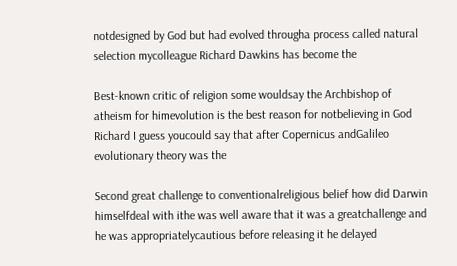notdesigned by God but had evolved througha process called natural selection mycolleague Richard Dawkins has become the

Best-known critic of religion some wouldsay the Archbishop of atheism for himevolution is the best reason for notbelieving in God Richard I guess youcould say that after Copernicus andGalileo evolutionary theory was the

Second great challenge to conventionalreligious belief how did Darwin himselfdeal with ithe was well aware that it was a greatchallenge and he was appropriatelycautious before releasing it he delayed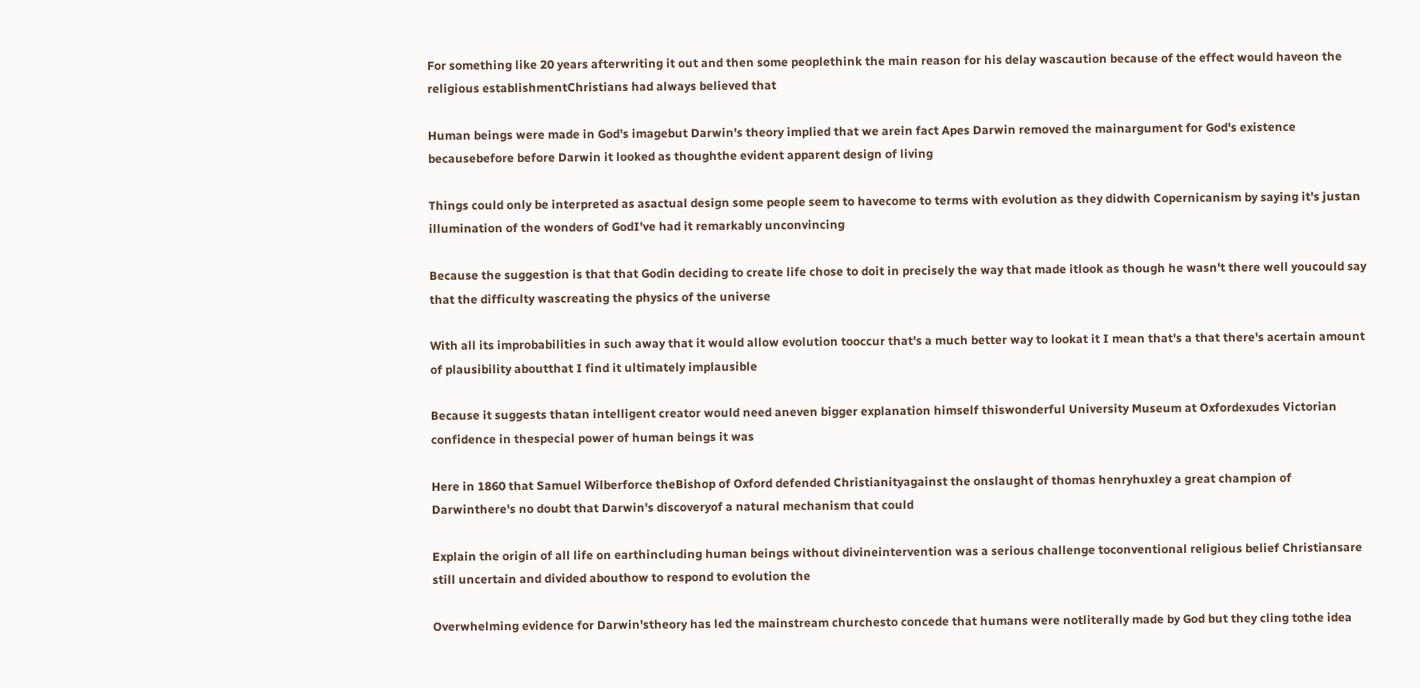For something like 20 years afterwriting it out and then some peoplethink the main reason for his delay wascaution because of the effect would haveon the religious establishmentChristians had always believed that

Human beings were made in God's imagebut Darwin's theory implied that we arein fact Apes Darwin removed the mainargument for God's existence becausebefore before Darwin it looked as thoughthe evident apparent design of living

Things could only be interpreted as asactual design some people seem to havecome to terms with evolution as they didwith Copernicanism by saying it's justan illumination of the wonders of GodI've had it remarkably unconvincing

Because the suggestion is that that Godin deciding to create life chose to doit in precisely the way that made itlook as though he wasn't there well youcould say that the difficulty wascreating the physics of the universe

With all its improbabilities in such away that it would allow evolution tooccur that's a much better way to lookat it I mean that's a that there's acertain amount of plausibility aboutthat I find it ultimately implausible

Because it suggests thatan intelligent creator would need aneven bigger explanation himself thiswonderful University Museum at Oxfordexudes Victorian confidence in thespecial power of human beings it was

Here in 1860 that Samuel Wilberforce theBishop of Oxford defended Christianityagainst the onslaught of thomas henryhuxley a great champion of Darwinthere's no doubt that Darwin's discoveryof a natural mechanism that could

Explain the origin of all life on earthincluding human beings without divineintervention was a serious challenge toconventional religious belief Christiansare still uncertain and divided abouthow to respond to evolution the

Overwhelming evidence for Darwin'stheory has led the mainstream churchesto concede that humans were notliterally made by God but they cling tothe idea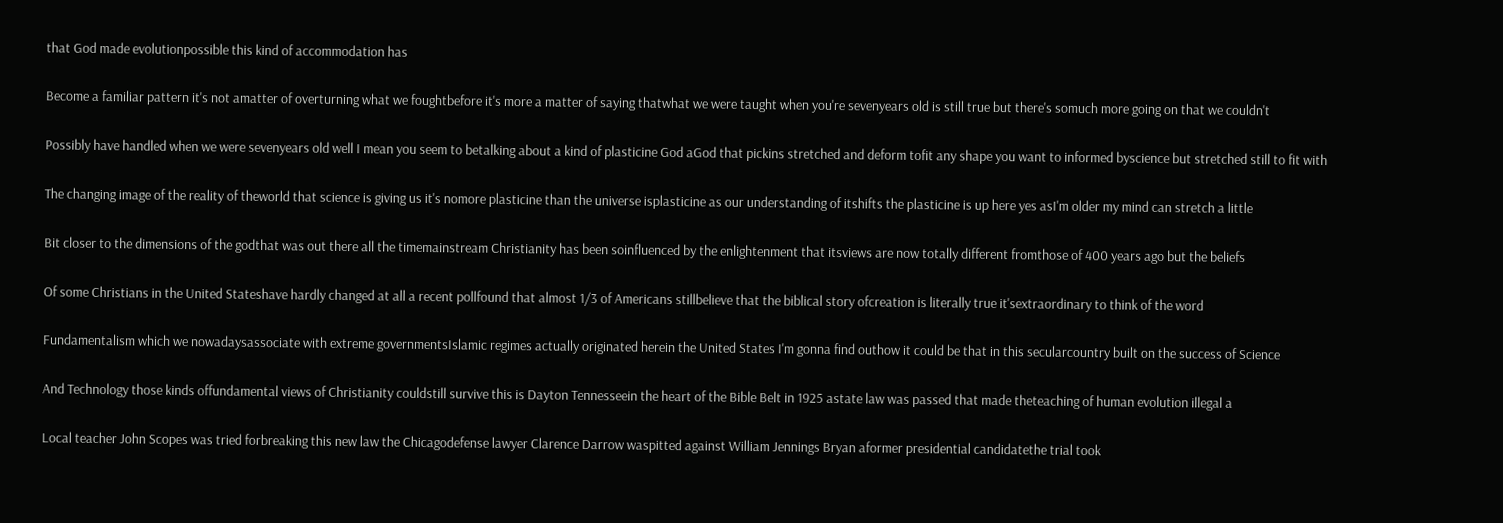that God made evolutionpossible this kind of accommodation has

Become a familiar pattern it's not amatter of overturning what we foughtbefore it's more a matter of saying thatwhat we were taught when you're sevenyears old is still true but there's somuch more going on that we couldn't

Possibly have handled when we were sevenyears old well I mean you seem to betalking about a kind of plasticine God aGod that pickins stretched and deform tofit any shape you want to informed byscience but stretched still to fit with

The changing image of the reality of theworld that science is giving us it's nomore plasticine than the universe isplasticine as our understanding of itshifts the plasticine is up here yes asI'm older my mind can stretch a little

Bit closer to the dimensions of the godthat was out there all the timemainstream Christianity has been soinfluenced by the enlightenment that itsviews are now totally different fromthose of 400 years ago but the beliefs

Of some Christians in the United Stateshave hardly changed at all a recent pollfound that almost 1/3 of Americans stillbelieve that the biblical story ofcreation is literally true it'sextraordinary to think of the word

Fundamentalism which we nowadaysassociate with extreme governmentsIslamic regimes actually originated herein the United States I'm gonna find outhow it could be that in this secularcountry built on the success of Science

And Technology those kinds offundamental views of Christianity couldstill survive this is Dayton Tennesseein the heart of the Bible Belt in 1925 astate law was passed that made theteaching of human evolution illegal a

Local teacher John Scopes was tried forbreaking this new law the Chicagodefense lawyer Clarence Darrow waspitted against William Jennings Bryan aformer presidential candidatethe trial took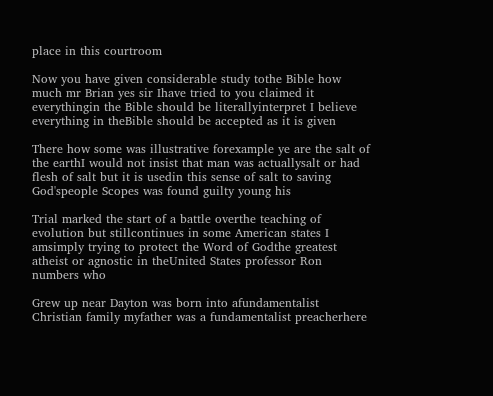place in this courtroom

Now you have given considerable study tothe Bible how much mr Brian yes sir Ihave tried to you claimed it everythingin the Bible should be literallyinterpret I believe everything in theBible should be accepted as it is given

There how some was illustrative forexample ye are the salt of the earthI would not insist that man was actuallysalt or had flesh of salt but it is usedin this sense of salt to saving God'speople Scopes was found guilty young his

Trial marked the start of a battle overthe teaching of evolution but stillcontinues in some American states I amsimply trying to protect the Word of Godthe greatest atheist or agnostic in theUnited States professor Ron numbers who

Grew up near Dayton was born into afundamentalist Christian family myfather was a fundamentalist preacherhere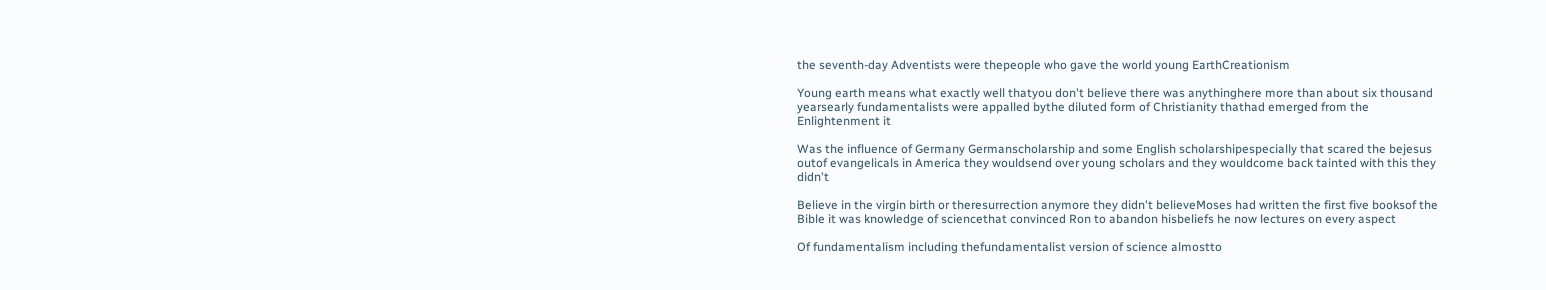the seventh-day Adventists were thepeople who gave the world young EarthCreationism

Young earth means what exactly well thatyou don't believe there was anythinghere more than about six thousand yearsearly fundamentalists were appalled bythe diluted form of Christianity thathad emerged from the Enlightenment it

Was the influence of Germany Germanscholarship and some English scholarshipespecially that scared the bejesus outof evangelicals in America they wouldsend over young scholars and they wouldcome back tainted with this they didn't

Believe in the virgin birth or theresurrection anymore they didn't believeMoses had written the first five booksof the Bible it was knowledge of sciencethat convinced Ron to abandon hisbeliefs he now lectures on every aspect

Of fundamentalism including thefundamentalist version of science almostto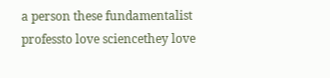a person these fundamentalist professto love sciencethey love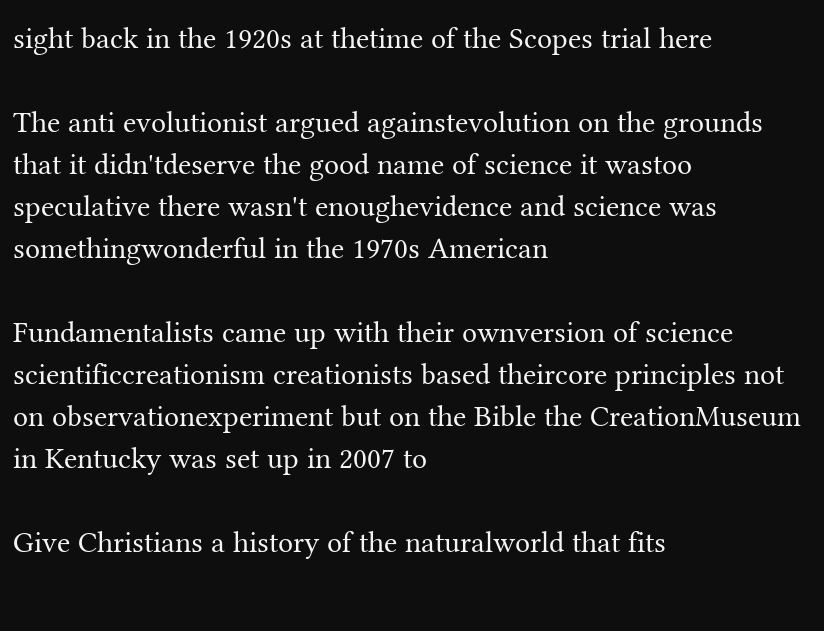sight back in the 1920s at thetime of the Scopes trial here

The anti evolutionist argued againstevolution on the grounds that it didn'tdeserve the good name of science it wastoo speculative there wasn't enoughevidence and science was somethingwonderful in the 1970s American

Fundamentalists came up with their ownversion of science scientificcreationism creationists based theircore principles not on observationexperiment but on the Bible the CreationMuseum in Kentucky was set up in 2007 to

Give Christians a history of the naturalworld that fits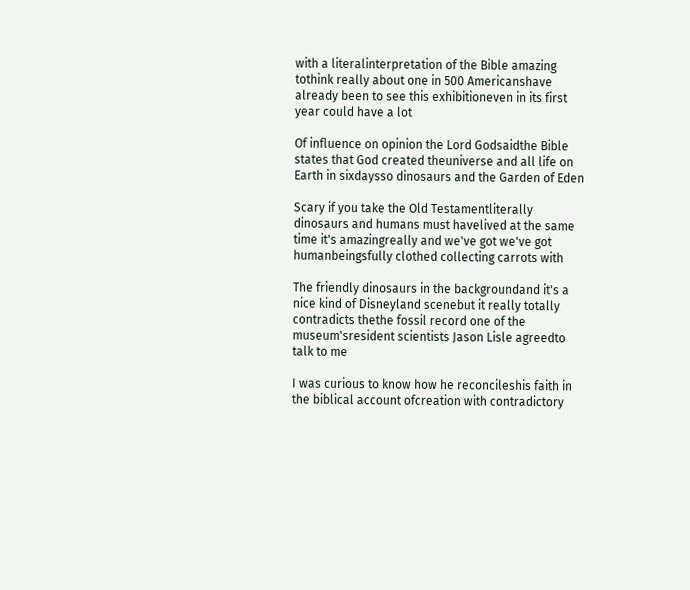with a literalinterpretation of the Bible amazing tothink really about one in 500 Americanshave already been to see this exhibitioneven in its first year could have a lot

Of influence on opinion the Lord Godsaidthe Bible states that God created theuniverse and all life on Earth in sixdaysso dinosaurs and the Garden of Eden

Scary if you take the Old Testamentliterally dinosaurs and humans must havelived at the same time it's amazingreally and we've got we've got humanbeingsfully clothed collecting carrots with

The friendly dinosaurs in the backgroundand it's a nice kind of Disneyland scenebut it really totally contradicts thethe fossil record one of the museum'sresident scientists Jason Lisle agreedto talk to me

I was curious to know how he reconcileshis faith in the biblical account ofcreation with contradictory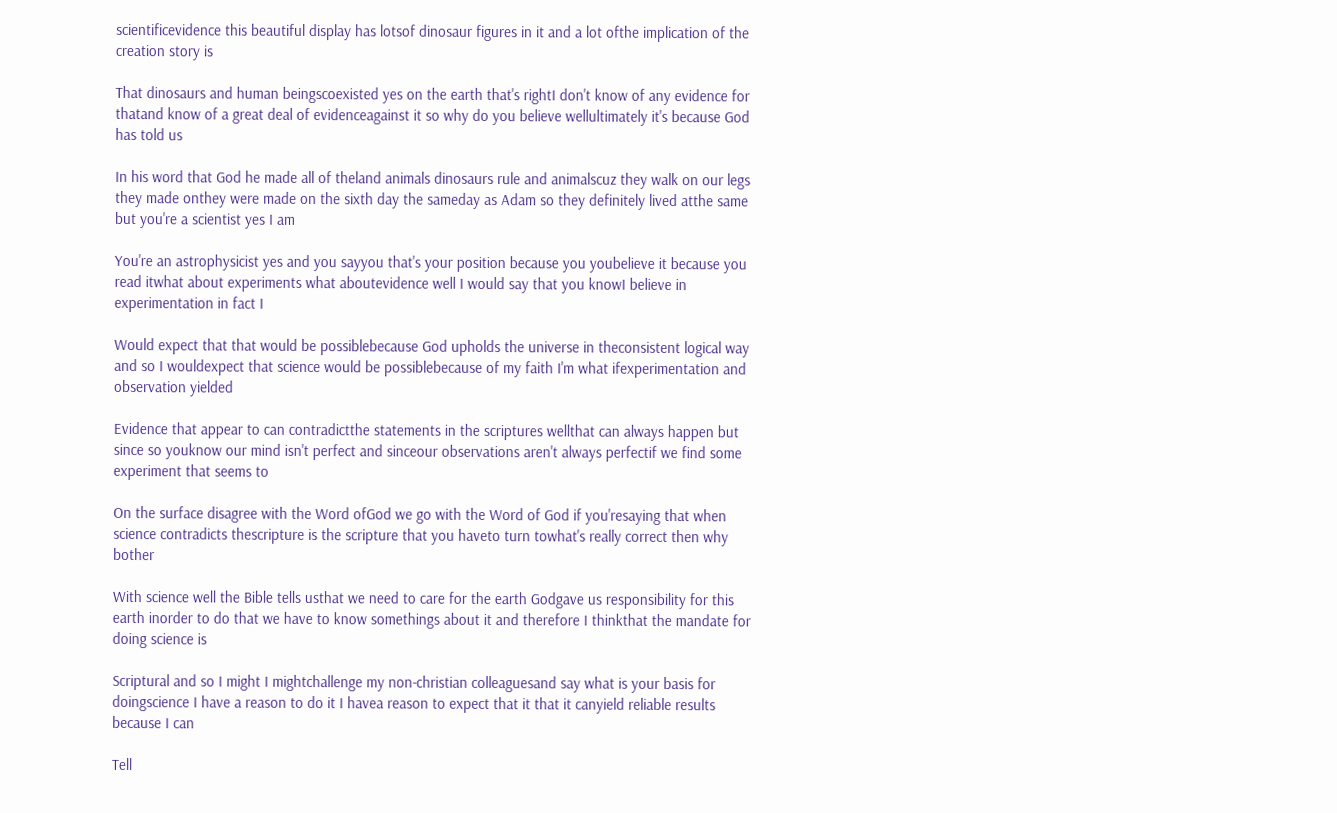scientificevidence this beautiful display has lotsof dinosaur figures in it and a lot ofthe implication of the creation story is

That dinosaurs and human beingscoexisted yes on the earth that's rightI don't know of any evidence for thatand know of a great deal of evidenceagainst it so why do you believe wellultimately it's because God has told us

In his word that God he made all of theland animals dinosaurs rule and animalscuz they walk on our legs they made onthey were made on the sixth day the sameday as Adam so they definitely lived atthe same but you're a scientist yes I am

You're an astrophysicist yes and you sayyou that's your position because you youbelieve it because you read itwhat about experiments what aboutevidence well I would say that you knowI believe in experimentation in fact I

Would expect that that would be possiblebecause God upholds the universe in theconsistent logical way and so I wouldexpect that science would be possiblebecause of my faith I'm what ifexperimentation and observation yielded

Evidence that appear to can contradictthe statements in the scriptures wellthat can always happen but since so youknow our mind isn't perfect and sinceour observations aren't always perfectif we find some experiment that seems to

On the surface disagree with the Word ofGod we go with the Word of God if you'resaying that when science contradicts thescripture is the scripture that you haveto turn towhat's really correct then why bother

With science well the Bible tells usthat we need to care for the earth Godgave us responsibility for this earth inorder to do that we have to know somethings about it and therefore I thinkthat the mandate for doing science is

Scriptural and so I might I mightchallenge my non-christian colleaguesand say what is your basis for doingscience I have a reason to do it I havea reason to expect that it that it canyield reliable results because I can

Tell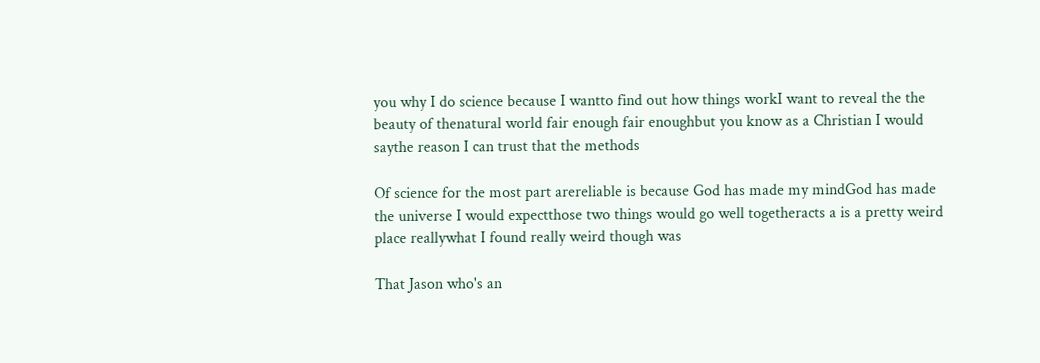you why I do science because I wantto find out how things workI want to reveal the the beauty of thenatural world fair enough fair enoughbut you know as a Christian I would saythe reason I can trust that the methods

Of science for the most part arereliable is because God has made my mindGod has made the universe I would expectthose two things would go well togetheracts a is a pretty weird place reallywhat I found really weird though was

That Jason who's an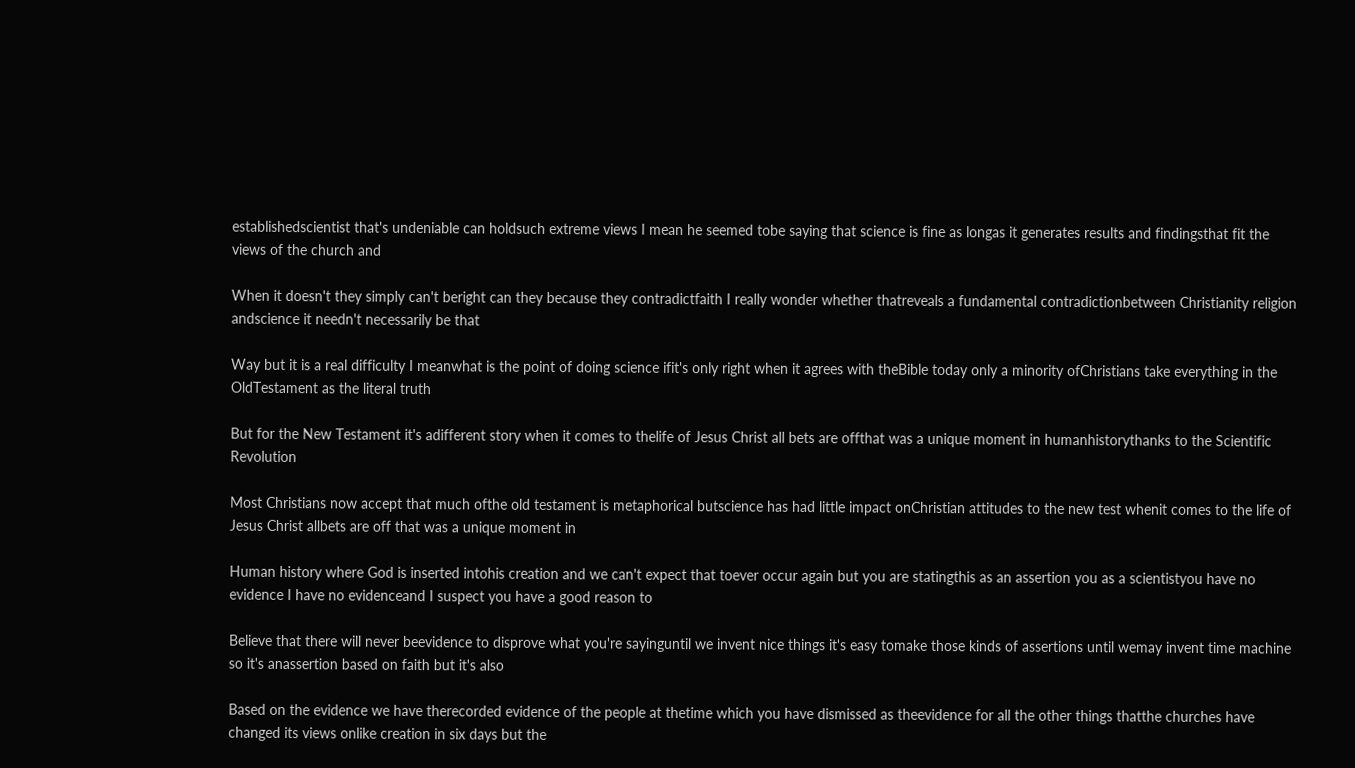establishedscientist that's undeniable can holdsuch extreme views I mean he seemed tobe saying that science is fine as longas it generates results and findingsthat fit the views of the church and

When it doesn't they simply can't beright can they because they contradictfaith I really wonder whether thatreveals a fundamental contradictionbetween Christianity religion andscience it needn't necessarily be that

Way but it is a real difficulty I meanwhat is the point of doing science ifit's only right when it agrees with theBible today only a minority ofChristians take everything in the OldTestament as the literal truth

But for the New Testament it's adifferent story when it comes to thelife of Jesus Christ all bets are offthat was a unique moment in humanhistorythanks to the Scientific Revolution

Most Christians now accept that much ofthe old testament is metaphorical butscience has had little impact onChristian attitudes to the new test whenit comes to the life of Jesus Christ allbets are off that was a unique moment in

Human history where God is inserted intohis creation and we can't expect that toever occur again but you are statingthis as an assertion you as a scientistyou have no evidence I have no evidenceand I suspect you have a good reason to

Believe that there will never beevidence to disprove what you're sayinguntil we invent nice things it's easy tomake those kinds of assertions until wemay invent time machine so it's anassertion based on faith but it's also

Based on the evidence we have therecorded evidence of the people at thetime which you have dismissed as theevidence for all the other things thatthe churches have changed its views onlike creation in six days but the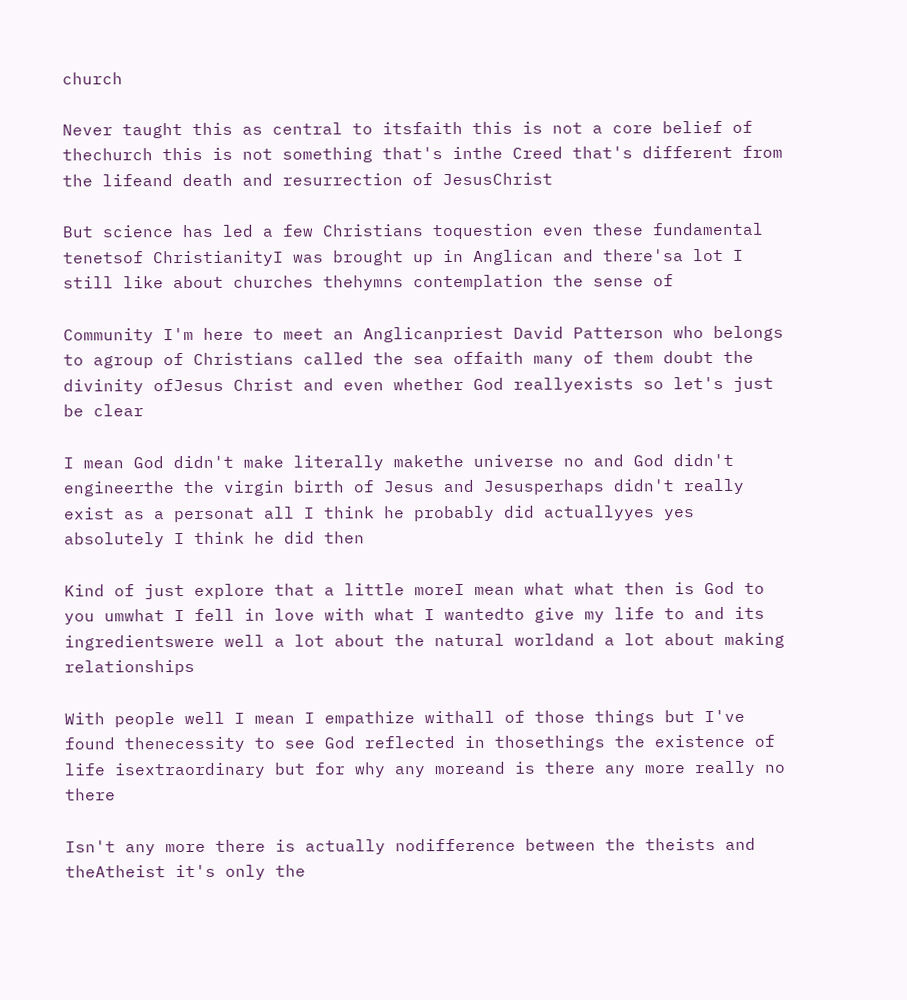church

Never taught this as central to itsfaith this is not a core belief of thechurch this is not something that's inthe Creed that's different from the lifeand death and resurrection of JesusChrist

But science has led a few Christians toquestion even these fundamental tenetsof ChristianityI was brought up in Anglican and there'sa lot I still like about churches thehymns contemplation the sense of

Community I'm here to meet an Anglicanpriest David Patterson who belongs to agroup of Christians called the sea offaith many of them doubt the divinity ofJesus Christ and even whether God reallyexists so let's just be clear

I mean God didn't make literally makethe universe no and God didn't engineerthe the virgin birth of Jesus and Jesusperhaps didn't really exist as a personat all I think he probably did actuallyyes yes absolutely I think he did then

Kind of just explore that a little moreI mean what what then is God to you umwhat I fell in love with what I wantedto give my life to and its ingredientswere well a lot about the natural worldand a lot about making relationships

With people well I mean I empathize withall of those things but I've found thenecessity to see God reflected in thosethings the existence of life isextraordinary but for why any moreand is there any more really no there

Isn't any more there is actually nodifference between the theists and theAtheist it's only the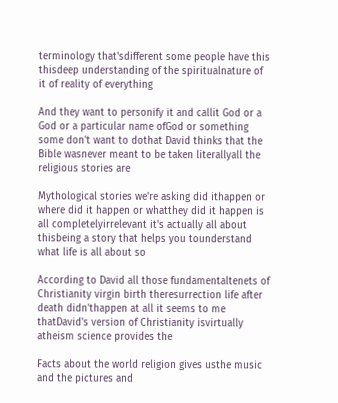terminology that'sdifferent some people have this thisdeep understanding of the spiritualnature of it of reality of everything

And they want to personify it and callit God or a God or a particular name ofGod or something some don't want to dothat David thinks that the Bible wasnever meant to be taken literallyall the religious stories are

Mythological stories we're asking did ithappen or where did it happen or whatthey did it happen is all completelyirrelevant it's actually all about thisbeing a story that helps you tounderstand what life is all about so

According to David all those fundamentaltenets of Christianity virgin birth theresurrection life after death didn'thappen at all it seems to me thatDavid's version of Christianity isvirtually atheism science provides the

Facts about the world religion gives usthe music and the pictures and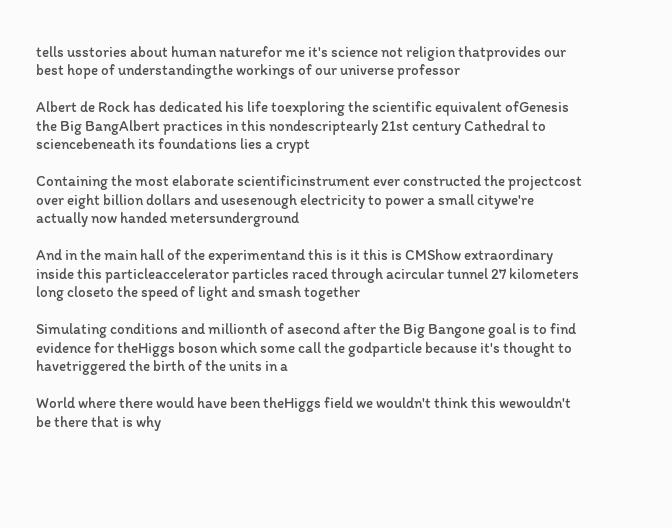tells usstories about human naturefor me it's science not religion thatprovides our best hope of understandingthe workings of our universe professor

Albert de Rock has dedicated his life toexploring the scientific equivalent ofGenesis the Big BangAlbert practices in this nondescriptearly 21st century Cathedral to sciencebeneath its foundations lies a crypt

Containing the most elaborate scientificinstrument ever constructed the projectcost over eight billion dollars and usesenough electricity to power a small citywe're actually now handed metersunderground

And in the main hall of the experimentand this is it this is CMShow extraordinary inside this particleaccelerator particles raced through acircular tunnel 27 kilometers long closeto the speed of light and smash together

Simulating conditions and millionth of asecond after the Big Bangone goal is to find evidence for theHiggs boson which some call the godparticle because it's thought to havetriggered the birth of the units in a

World where there would have been theHiggs field we wouldn't think this wewouldn't be there that is why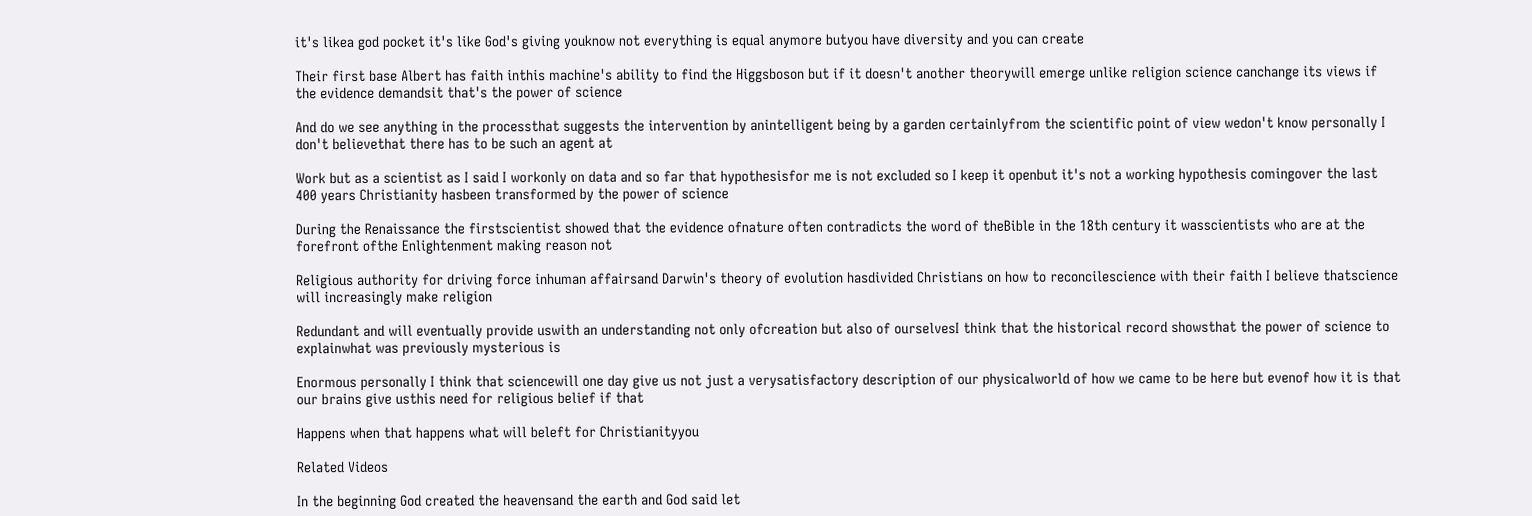it's likea god pocket it's like God's giving youknow not everything is equal anymore butyou have diversity and you can create

Their first base Albert has faith inthis machine's ability to find the Higgsboson but if it doesn't another theorywill emerge unlike religion science canchange its views if the evidence demandsit that's the power of science

And do we see anything in the processthat suggests the intervention by anintelligent being by a garden certainlyfrom the scientific point of view wedon't know personally I don't believethat there has to be such an agent at

Work but as a scientist as I said I workonly on data and so far that hypothesisfor me is not excluded so I keep it openbut it's not a working hypothesis comingover the last 400 years Christianity hasbeen transformed by the power of science

During the Renaissance the firstscientist showed that the evidence ofnature often contradicts the word of theBible in the 18th century it wasscientists who are at the forefront ofthe Enlightenment making reason not

Religious authority for driving force inhuman affairsand Darwin's theory of evolution hasdivided Christians on how to reconcilescience with their faith I believe thatscience will increasingly make religion

Redundant and will eventually provide uswith an understanding not only ofcreation but also of ourselvesI think that the historical record showsthat the power of science to explainwhat was previously mysterious is

Enormous personally I think that sciencewill one day give us not just a verysatisfactory description of our physicalworld of how we came to be here but evenof how it is that our brains give usthis need for religious belief if that

Happens when that happens what will beleft for Christianityyou

Related Videos

In the beginning God created the heavensand the earth and God said let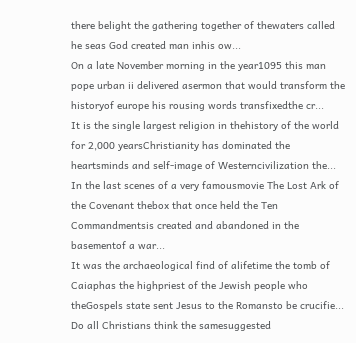there belight the gathering together of thewaters called he seas God created man inhis ow...
On a late November morning in the year1095 this man pope urban ii delivered asermon that would transform the historyof europe his rousing words transfixedthe cr...
It is the single largest religion in thehistory of the world for 2,000 yearsChristianity has dominated the heartsminds and self-image of Westerncivilization the...
In the last scenes of a very famousmovie The Lost Ark of the Covenant thebox that once held the Ten Commandmentsis created and abandoned in the basementof a war...
It was the archaeological find of alifetime the tomb of Caiaphas the highpriest of the Jewish people who theGospels state sent Jesus to the Romansto be crucifie...
Do all Christians think the samesuggested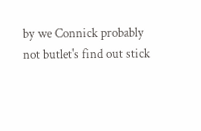by we Connick probably not butlet's find out stick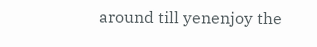around till yenenjoy the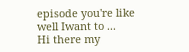episode you're like well Iwant to ...
Hi there my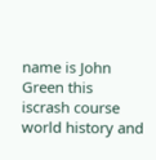name is John Green this iscrash course world history and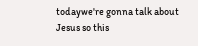todaywe're gonna talk about Jesus so this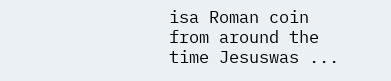isa Roman coin from around the time Jesuswas ...